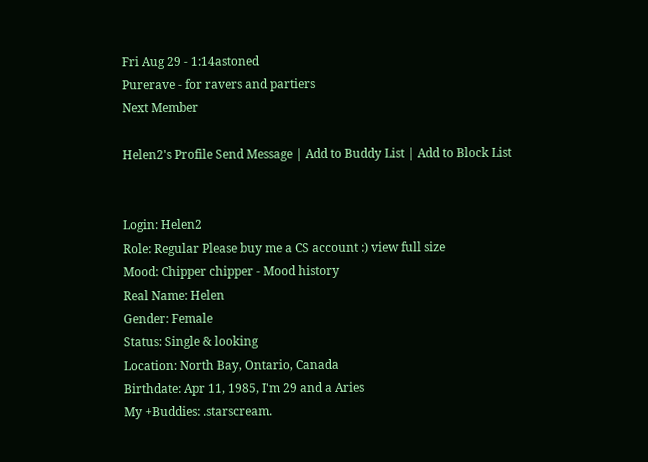Fri Aug 29 - 1:14astoned
Purerave - for ravers and partiers
Next Member

Helen2's Profile Send Message | Add to Buddy List | Add to Block List


Login: Helen2
Role: Regular Please buy me a CS account :) view full size
Mood: Chipper chipper - Mood history
Real Name: Helen
Gender: Female
Status: Single & looking
Location: North Bay, Ontario, Canada
Birthdate: Apr 11, 1985, I'm 29 and a Aries
My +Buddies: .starscream.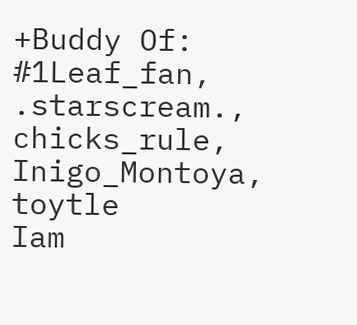+Buddy Of: #1Leaf_fan, .starscream., chicks_rule, Inigo_Montoya, toytle
Iam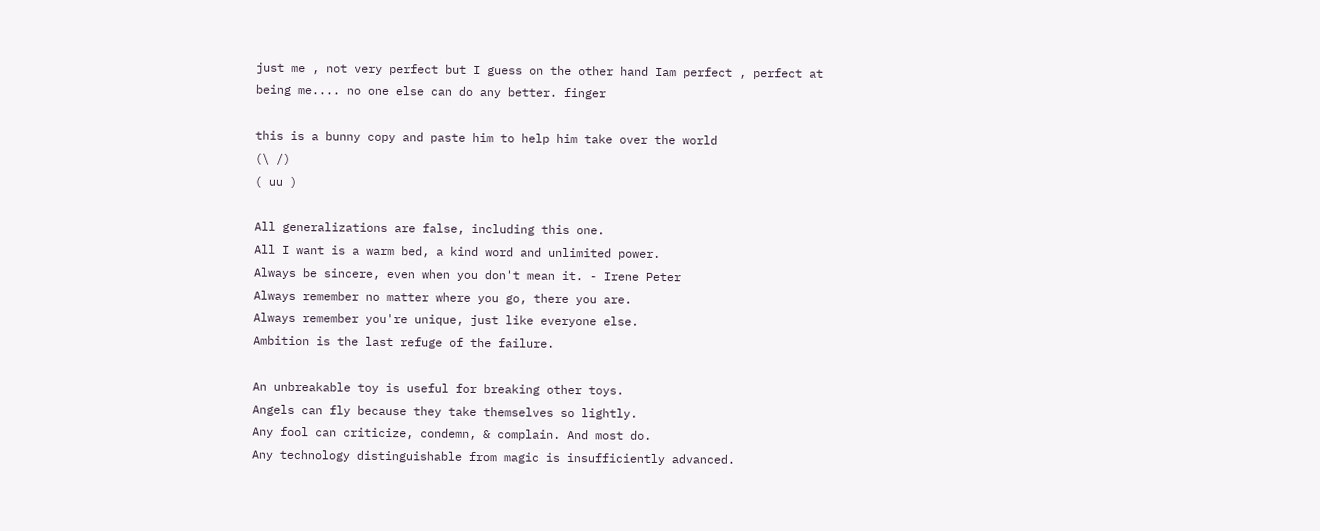just me , not very perfect but I guess on the other hand Iam perfect , perfect at
being me.... no one else can do any better. finger

this is a bunny copy and paste him to help him take over the world
(\ /)
( uu )

All generalizations are false, including this one.
All I want is a warm bed, a kind word and unlimited power.
Always be sincere, even when you don't mean it. - Irene Peter
Always remember no matter where you go, there you are.
Always remember you're unique, just like everyone else.
Ambition is the last refuge of the failure.

An unbreakable toy is useful for breaking other toys.
Angels can fly because they take themselves so lightly.
Any fool can criticize, condemn, & complain. And most do.
Any technology distinguishable from magic is insufficiently advanced.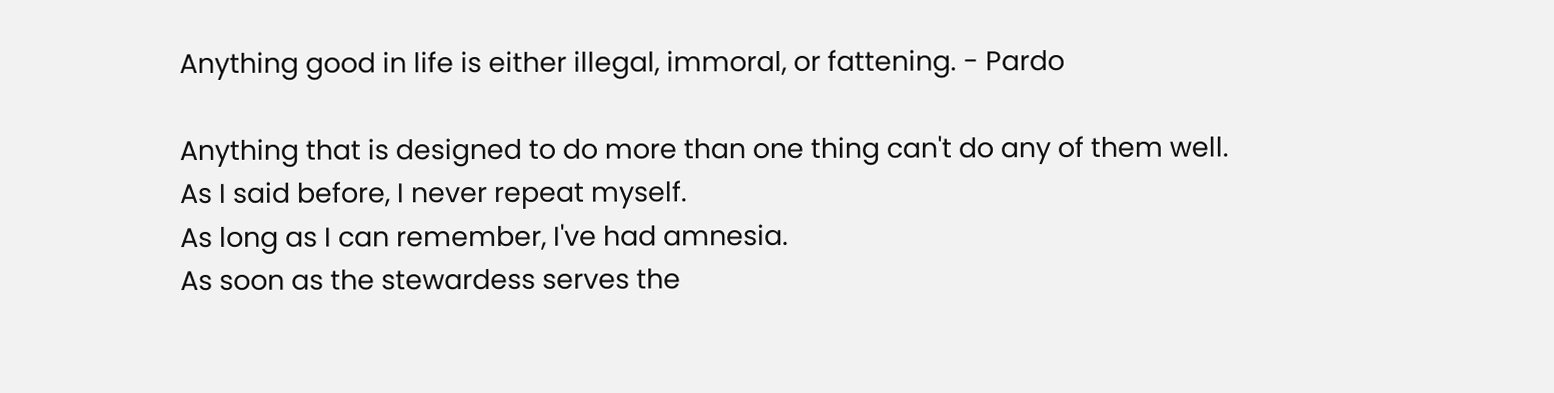Anything good in life is either illegal, immoral, or fattening. - Pardo

Anything that is designed to do more than one thing can't do any of them well.
As I said before, I never repeat myself.
As long as I can remember, I've had amnesia.
As soon as the stewardess serves the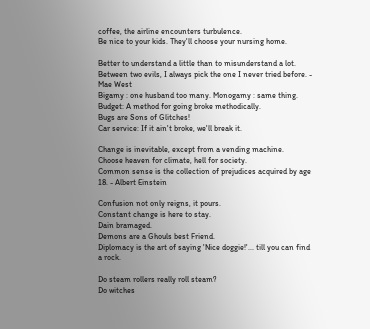coffee, the airline encounters turbulence.
Be nice to your kids. They'll choose your nursing home.

Better to understand a little than to misunderstand a lot.
Between two evils, I always pick the one I never tried before. - Mae West
Bigamy : one husband too many. Monogamy : same thing.
Budget: A method for going broke methodically.
Bugs are Sons of Glitches!
Car service: If it ain't broke, we'll break it.

Change is inevitable, except from a vending machine.
Choose heaven for climate, hell for society.
Common sense is the collection of prejudices acquired by age 18. - Albert Einstein

Confusion not only reigns, it pours.
Constant change is here to stay.
Dain bramaged.
Demons are a Ghouls best Friend.
Diplomacy is the art of saying 'Nice doggie!'... till you can find a rock.

Do steam rollers really roll steam?
Do witches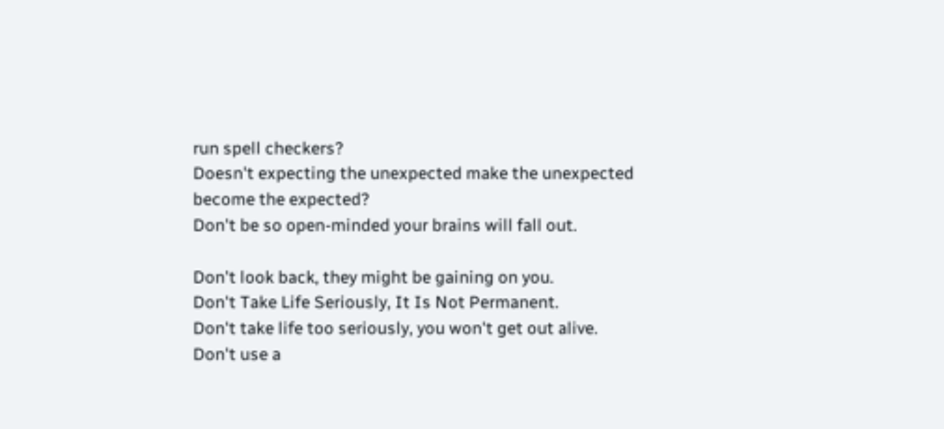run spell checkers?
Doesn't expecting the unexpected make the unexpected become the expected?
Don't be so open-minded your brains will fall out.

Don't look back, they might be gaining on you.
Don't Take Life Seriously, It Is Not Permanent.
Don't take life too seriously, you won't get out alive.
Don't use a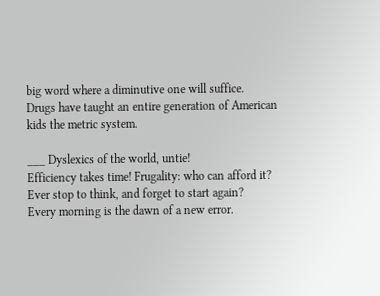big word where a diminutive one will suffice.
Drugs have taught an entire generation of American kids the metric system.

___ Dyslexics of the world, untie!
Efficiency takes time! Frugality: who can afford it?
Ever stop to think, and forget to start again?
Every morning is the dawn of a new error.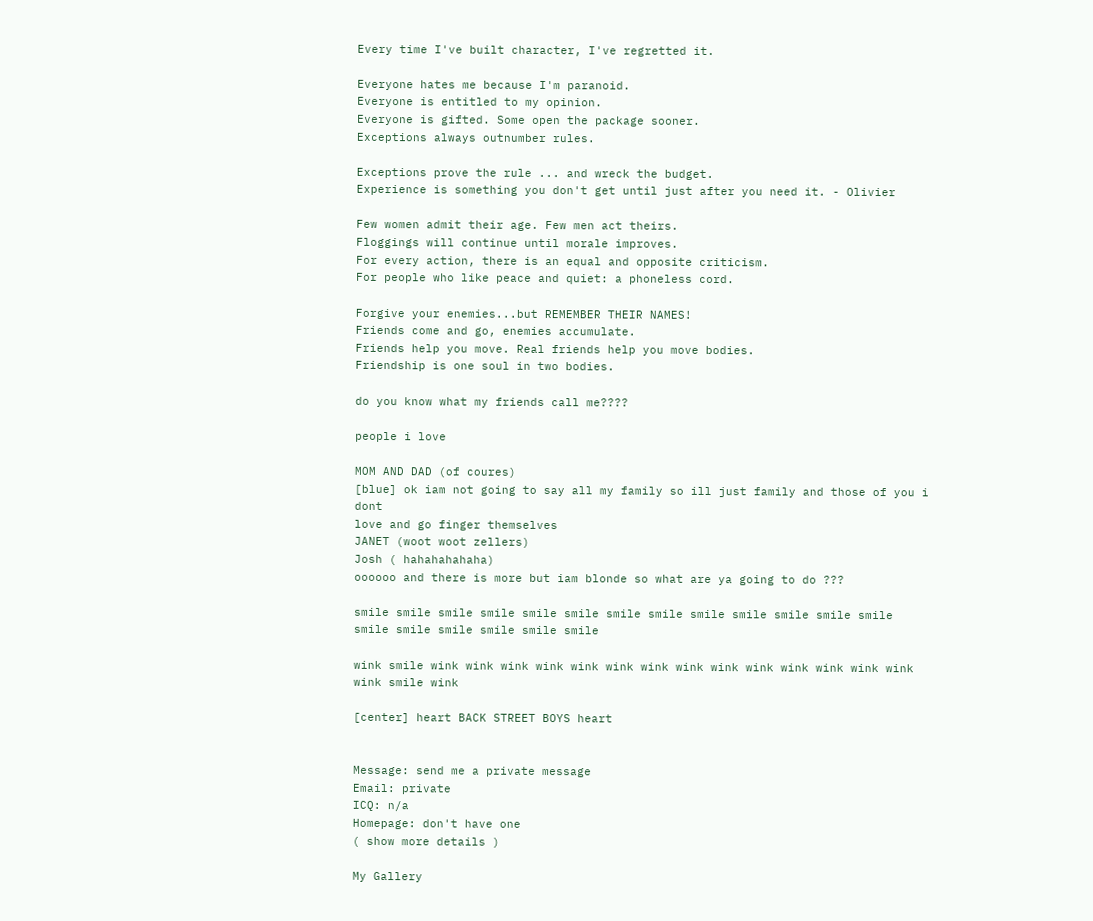Every time I've built character, I've regretted it.

Everyone hates me because I'm paranoid.
Everyone is entitled to my opinion.
Everyone is gifted. Some open the package sooner.
Exceptions always outnumber rules.

Exceptions prove the rule ... and wreck the budget.
Experience is something you don't get until just after you need it. - Olivier

Few women admit their age. Few men act theirs.
Floggings will continue until morale improves.
For every action, there is an equal and opposite criticism.
For people who like peace and quiet: a phoneless cord.

Forgive your enemies...but REMEMBER THEIR NAMES!
Friends come and go, enemies accumulate.
Friends help you move. Real friends help you move bodies.
Friendship is one soul in two bodies.

do you know what my friends call me????

people i love

MOM AND DAD (of coures)
[blue] ok iam not going to say all my family so ill just family and those of you i dont
love and go finger themselves
JANET (woot woot zellers)
Josh ( hahahahahaha)
oooooo and there is more but iam blonde so what are ya going to do ???

smile smile smile smile smile smile smile smile smile smile smile smile smile smile smile smile smile smile smile

wink smile wink wink wink wink wink wink wink wink wink wink wink wink wink wink wink smile wink

[center] heart BACK STREET BOYS heart


Message: send me a private message
Email: private
ICQ: n/a
Homepage: don't have one
( show more details )

My Gallery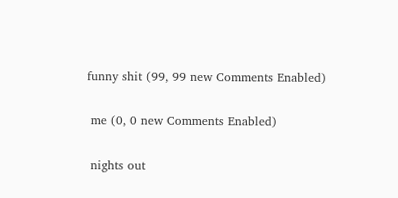funny shit (99, 99 new Comments Enabled)

 me (0, 0 new Comments Enabled)

 nights out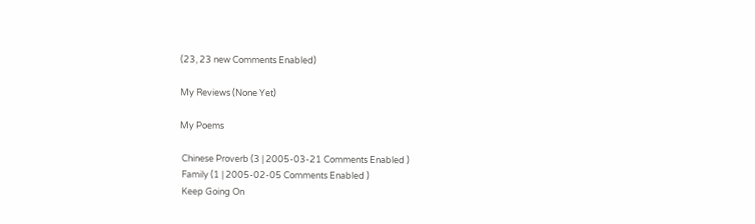(23, 23 new Comments Enabled)

My Reviews (None Yet)

My Poems

 Chinese Proverb (3 | 2005-03-21 Comments Enabled )
 Family (1 | 2005-02-05 Comments Enabled )
 Keep Going On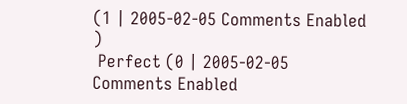(1 | 2005-02-05 Comments Enabled )
 Perfect (0 | 2005-02-05 Comments Enabled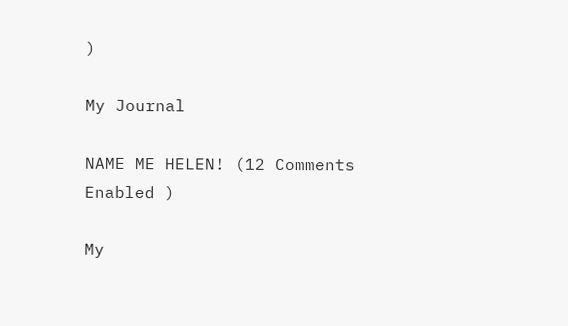)

My Journal

NAME ME HELEN! (12 Comments Enabled )

My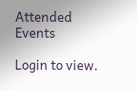Attended Events

Login to view.